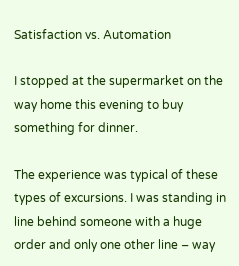Satisfaction vs. Automation

I stopped at the supermarket on the way home this evening to buy something for dinner.

The experience was typical of these types of excursions. I was standing in line behind someone with a huge order and only one other line – way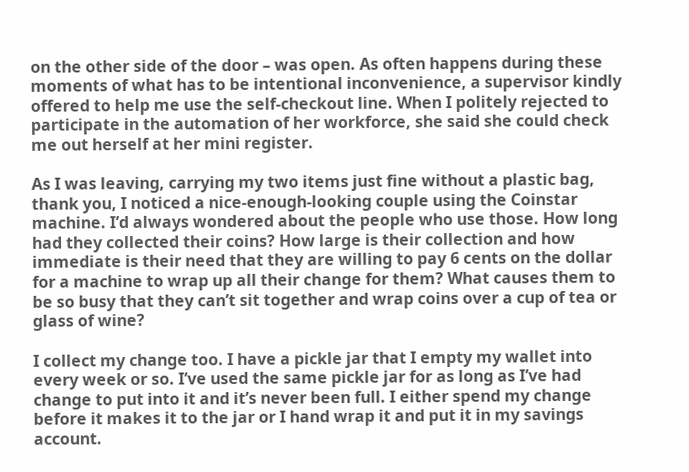on the other side of the door – was open. As often happens during these moments of what has to be intentional inconvenience, a supervisor kindly offered to help me use the self-checkout line. When I politely rejected to participate in the automation of her workforce, she said she could check me out herself at her mini register.

As I was leaving, carrying my two items just fine without a plastic bag, thank you, I noticed a nice-enough-looking couple using the Coinstar machine. I’d always wondered about the people who use those. How long had they collected their coins? How large is their collection and how immediate is their need that they are willing to pay 6 cents on the dollar for a machine to wrap up all their change for them? What causes them to be so busy that they can’t sit together and wrap coins over a cup of tea or glass of wine?

I collect my change too. I have a pickle jar that I empty my wallet into every week or so. I’ve used the same pickle jar for as long as I’ve had change to put into it and it’s never been full. I either spend my change before it makes it to the jar or I hand wrap it and put it in my savings account.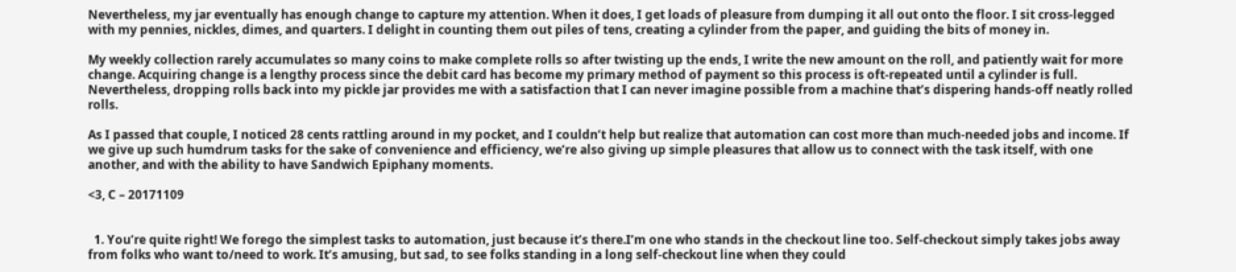Nevertheless, my jar eventually has enough change to capture my attention. When it does, I get loads of pleasure from dumping it all out onto the floor. I sit cross-legged with my pennies, nickles, dimes, and quarters. I delight in counting them out piles of tens, creating a cylinder from the paper, and guiding the bits of money in.

My weekly collection rarely accumulates so many coins to make complete rolls so after twisting up the ends, I write the new amount on the roll, and patiently wait for more change. Acquiring change is a lengthy process since the debit card has become my primary method of payment so this process is oft-repeated until a cylinder is full. Nevertheless, dropping rolls back into my pickle jar provides me with a satisfaction that I can never imagine possible from a machine that’s dispering hands-off neatly rolled rolls.

As I passed that couple, I noticed 28 cents rattling around in my pocket, and I couldn’t help but realize that automation can cost more than much-needed jobs and income. If we give up such humdrum tasks for the sake of convenience and efficiency, we’re also giving up simple pleasures that allow us to connect with the task itself, with one another, and with the ability to have Sandwich Epiphany moments.

<3, C – 20171109


  1. You’re quite right! We forego the simplest tasks to automation, just because it’s there.I’m one who stands in the checkout line too. Self-checkout simply takes jobs away from folks who want to/need to work. It’s amusing, but sad, to see folks standing in a long self-checkout line when they could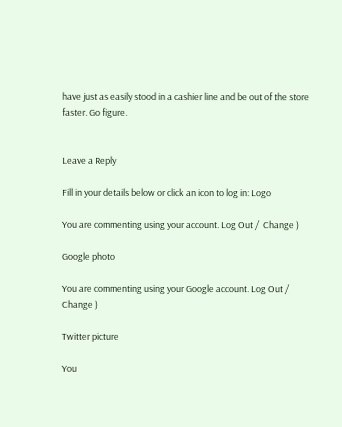have just as easily stood in a cashier line and be out of the store faster. Go figure.


Leave a Reply

Fill in your details below or click an icon to log in: Logo

You are commenting using your account. Log Out /  Change )

Google photo

You are commenting using your Google account. Log Out /  Change )

Twitter picture

You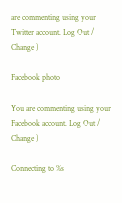are commenting using your Twitter account. Log Out /  Change )

Facebook photo

You are commenting using your Facebook account. Log Out /  Change )

Connecting to %s